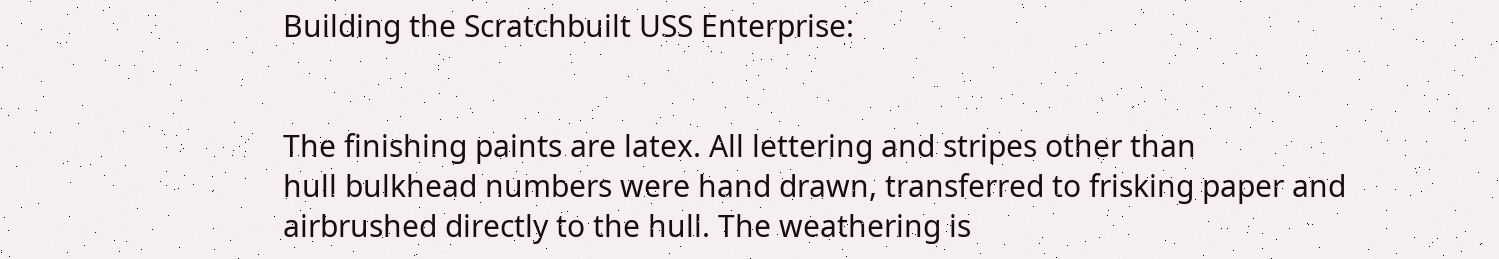Building the Scratchbuilt USS Enterprise:


The finishing paints are latex. All lettering and stripes other than
hull bulkhead numbers were hand drawn, transferred to frisking paper and airbrushed directly to the hull. The weathering is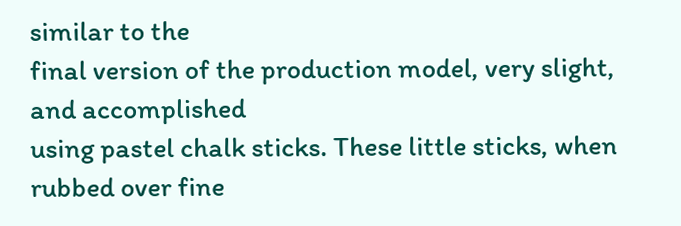similar to the
final version of the production model, very slight, and accomplished
using pastel chalk sticks. These little sticks, when rubbed over fine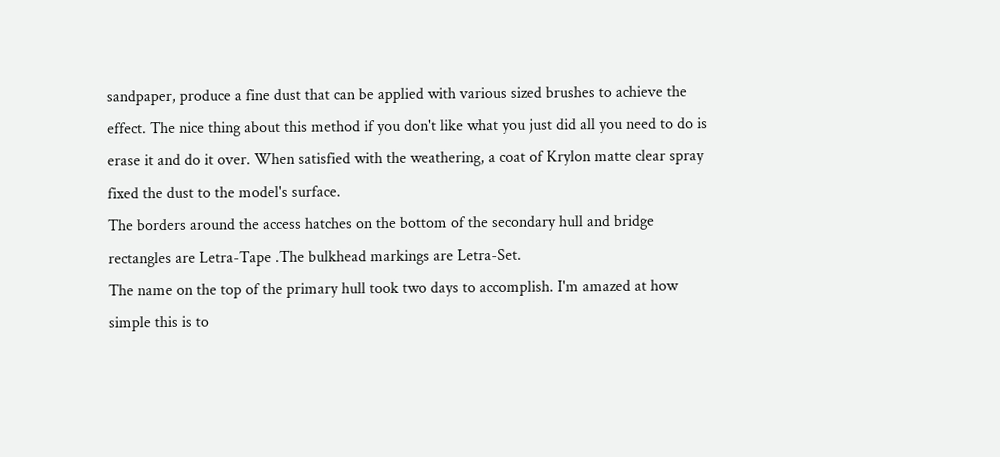sandpaper, produce a fine dust that can be applied with various sized brushes to achieve the effect. The nice thing about this method if you don't like what you just did all you need to do is erase it and do it over. When satisfied with the weathering, a coat of Krylon matte clear spray fixed the dust to the model's surface.
The borders around the access hatches on the bottom of the secondary hull and bridge rectangles are Letra-Tape .The bulkhead markings are Letra-Set.
The name on the top of the primary hull took two days to accomplish. I'm amazed at how simple this is to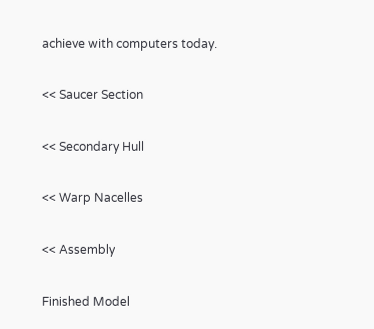achieve with computers today.

<< Saucer Section

<< Secondary Hull

<< Warp Nacelles

<< Assembly

Finished Model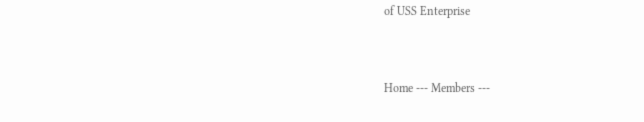of USS Enterprise


Home --- Members ---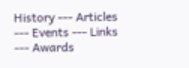History --- Articles --- Events --- Links --- Awards